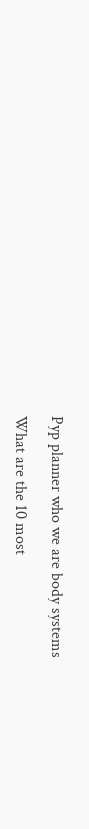Pyp planner who we are body systems

What are the 10 most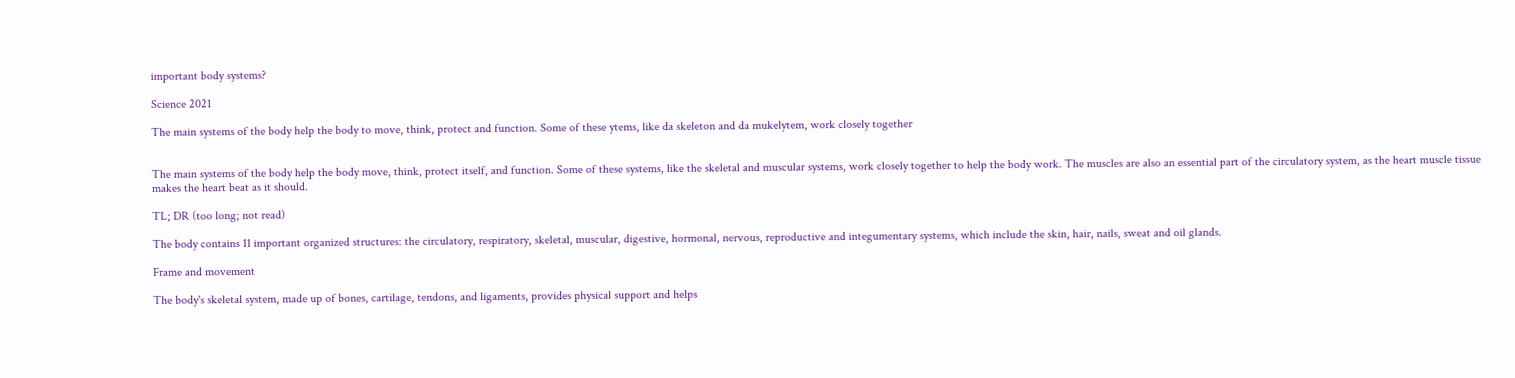important body systems?

Science 2021

The main systems of the body help the body to move, think, protect and function. Some of these ytems, like da skeleton and da mukelytem, work closely together


The main systems of the body help the body move, think, protect itself, and function. Some of these systems, like the skeletal and muscular systems, work closely together to help the body work. The muscles are also an essential part of the circulatory system, as the heart muscle tissue makes the heart beat as it should.

TL; DR (too long; not read)

The body contains 11 important organized structures: the circulatory, respiratory, skeletal, muscular, digestive, hormonal, nervous, reproductive and integumentary systems, which include the skin, hair, nails, sweat and oil glands.

Frame and movement

The body's skeletal system, made up of bones, cartilage, tendons, and ligaments, provides physical support and helps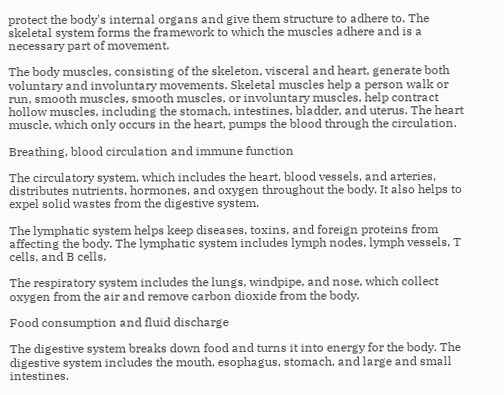protect the body's internal organs and give them structure to adhere to. The skeletal system forms the framework to which the muscles adhere and is a necessary part of movement.

The body muscles, consisting of the skeleton, visceral and heart, generate both voluntary and involuntary movements. Skeletal muscles help a person walk or run, smooth muscles, smooth muscles, or involuntary muscles, help contract hollow muscles, including the stomach, intestines, bladder, and uterus. The heart muscle, which only occurs in the heart, pumps the blood through the circulation.

Breathing, blood circulation and immune function

The circulatory system, which includes the heart, blood vessels, and arteries, distributes nutrients, hormones, and oxygen throughout the body. It also helps to expel solid wastes from the digestive system.

The lymphatic system helps keep diseases, toxins, and foreign proteins from affecting the body. The lymphatic system includes lymph nodes, lymph vessels, T cells, and B cells.

The respiratory system includes the lungs, windpipe, and nose, which collect oxygen from the air and remove carbon dioxide from the body.

Food consumption and fluid discharge

The digestive system breaks down food and turns it into energy for the body. The digestive system includes the mouth, esophagus, stomach, and large and small intestines.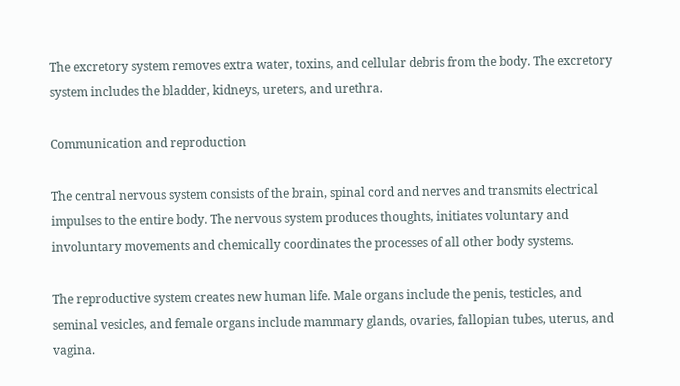The excretory system removes extra water, toxins, and cellular debris from the body. The excretory system includes the bladder, kidneys, ureters, and urethra.

Communication and reproduction

The central nervous system consists of the brain, spinal cord and nerves and transmits electrical impulses to the entire body. The nervous system produces thoughts, initiates voluntary and involuntary movements and chemically coordinates the processes of all other body systems.

The reproductive system creates new human life. Male organs include the penis, testicles, and seminal vesicles, and female organs include mammary glands, ovaries, fallopian tubes, uterus, and vagina.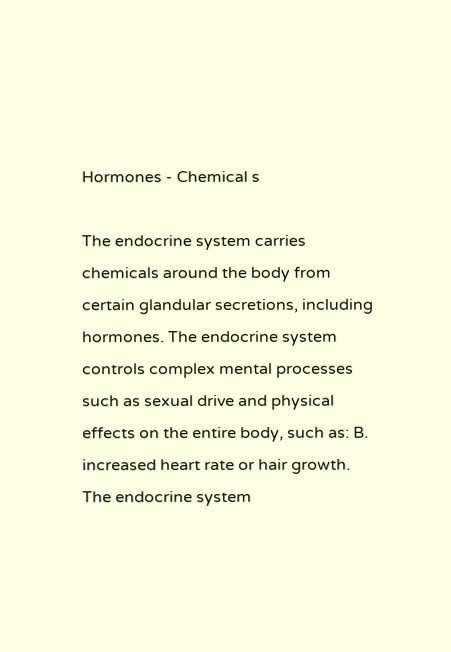Hormones - Chemical s

The endocrine system carries chemicals around the body from certain glandular secretions, including hormones. The endocrine system controls complex mental processes such as sexual drive and physical effects on the entire body, such as: B. increased heart rate or hair growth. The endocrine system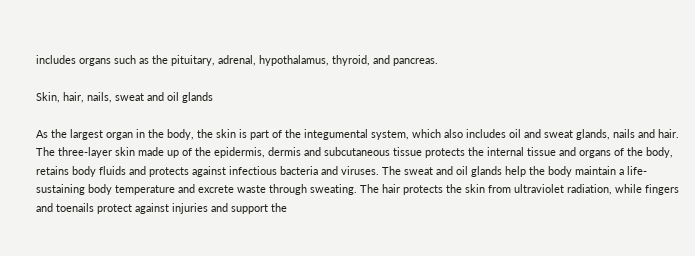includes organs such as the pituitary, adrenal, hypothalamus, thyroid, and pancreas.

Skin, hair, nails, sweat and oil glands

As the largest organ in the body, the skin is part of the integumental system, which also includes oil and sweat glands, nails and hair. The three-layer skin made up of the epidermis, dermis and subcutaneous tissue protects the internal tissue and organs of the body, retains body fluids and protects against infectious bacteria and viruses. The sweat and oil glands help the body maintain a life-sustaining body temperature and excrete waste through sweating. The hair protects the skin from ultraviolet radiation, while fingers and toenails protect against injuries and support the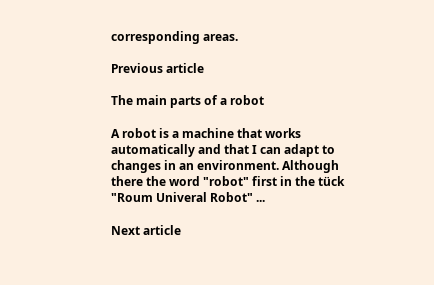corresponding areas.

Previous article

The main parts of a robot

A robot is a machine that works automatically and that I can adapt to changes in an environment. Although there the word "robot" first in the tück "Roum Univeral Robot" ...

Next article